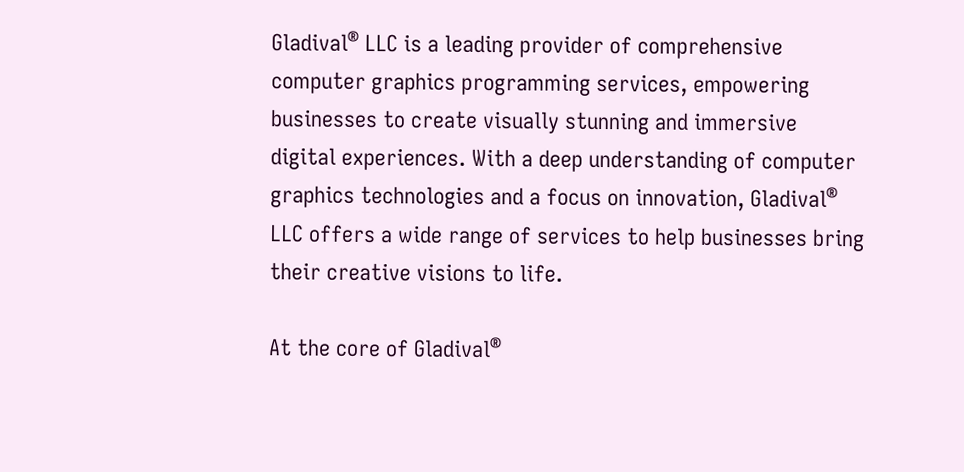Gladival® LLC is a leading provider of comprehensive computer graphics programming services, empowering businesses to create visually stunning and immersive digital experiences. With a deep understanding of computer graphics technologies and a focus on innovation, Gladival® LLC offers a wide range of services to help businesses bring their creative visions to life.

At the core of Gladival®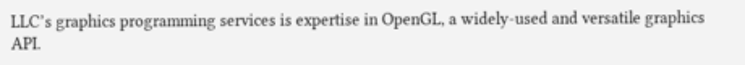LLC’s graphics programming services is expertise in OpenGL, a widely-used and versatile graphics API.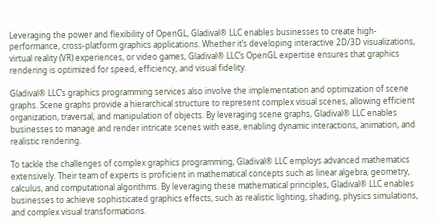Leveraging the power and flexibility of OpenGL, Gladival® LLC enables businesses to create high-performance, cross-platform graphics applications. Whether it’s developing interactive 2D/3D visualizations, virtual reality (VR) experiences, or video games, Gladival® LLC’s OpenGL expertise ensures that graphics rendering is optimized for speed, efficiency, and visual fidelity.

Gladival® LLC’s graphics programming services also involve the implementation and optimization of scene graphs. Scene graphs provide a hierarchical structure to represent complex visual scenes, allowing efficient organization, traversal, and manipulation of objects. By leveraging scene graphs, Gladival® LLC enables businesses to manage and render intricate scenes with ease, enabling dynamic interactions, animation, and realistic rendering.

To tackle the challenges of complex graphics programming, Gladival® LLC employs advanced mathematics extensively. Their team of experts is proficient in mathematical concepts such as linear algebra, geometry, calculus, and computational algorithms. By leveraging these mathematical principles, Gladival® LLC enables businesses to achieve sophisticated graphics effects, such as realistic lighting, shading, physics simulations, and complex visual transformations.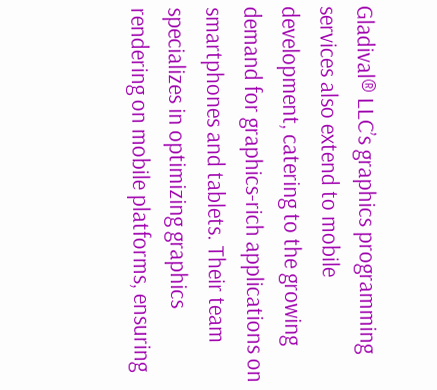Gladival® LLC’s graphics programming services also extend to mobile development, catering to the growing demand for graphics-rich applications on smartphones and tablets. Their team specializes in optimizing graphics rendering on mobile platforms, ensuring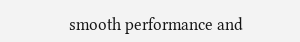smooth performance and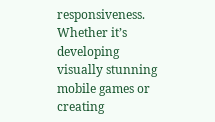responsiveness. Whether it’s developing visually stunning mobile games or creating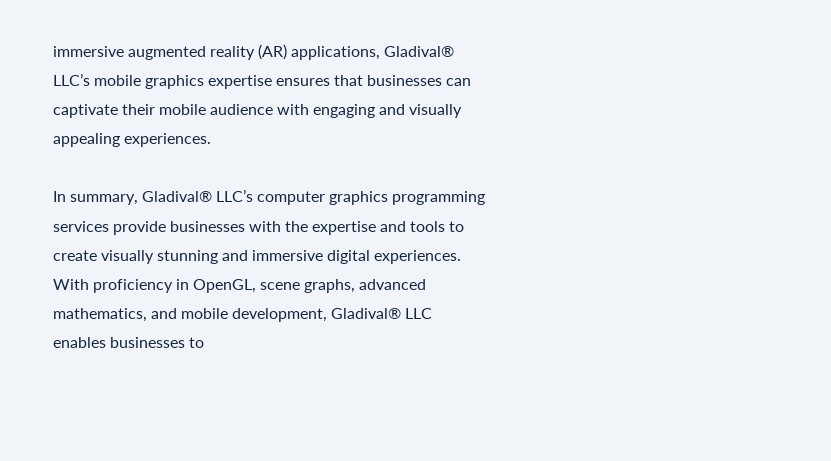immersive augmented reality (AR) applications, Gladival® LLC’s mobile graphics expertise ensures that businesses can captivate their mobile audience with engaging and visually appealing experiences.

In summary, Gladival® LLC’s computer graphics programming services provide businesses with the expertise and tools to create visually stunning and immersive digital experiences. With proficiency in OpenGL, scene graphs, advanced mathematics, and mobile development, Gladival® LLC enables businesses to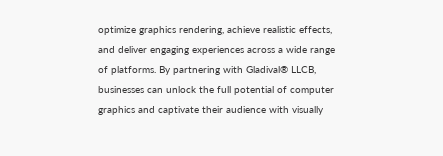optimize graphics rendering, achieve realistic effects, and deliver engaging experiences across a wide range of platforms. By partnering with Gladival® LLCB, businesses can unlock the full potential of computer graphics and captivate their audience with visually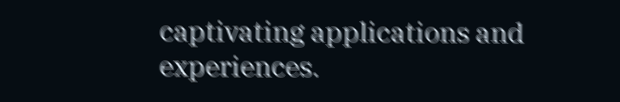captivating applications and experiences.